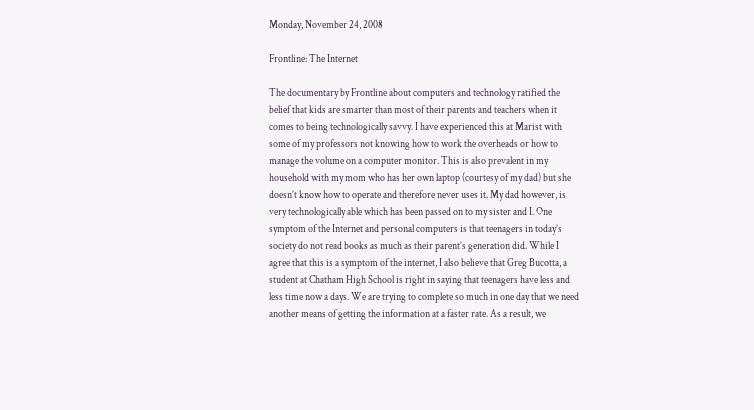Monday, November 24, 2008

Frontline: The Internet

The documentary by Frontline about computers and technology ratified the belief that kids are smarter than most of their parents and teachers when it comes to being technologically savvy. I have experienced this at Marist with some of my professors not knowing how to work the overheads or how to manage the volume on a computer monitor. This is also prevalent in my household with my mom who has her own laptop (courtesy of my dad) but she doesn’t know how to operate and therefore never uses it. My dad however, is very technologically able which has been passed on to my sister and I. One symptom of the Internet and personal computers is that teenagers in today’s society do not read books as much as their parent’s generation did. While I agree that this is a symptom of the internet, I also believe that Greg Bucotta, a student at Chatham High School is right in saying that teenagers have less and less time now a days. We are trying to complete so much in one day that we need another means of getting the information at a faster rate. As a result, we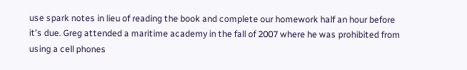use spark notes in lieu of reading the book and complete our homework half an hour before it’s due. Greg attended a maritime academy in the fall of 2007 where he was prohibited from using a cell phones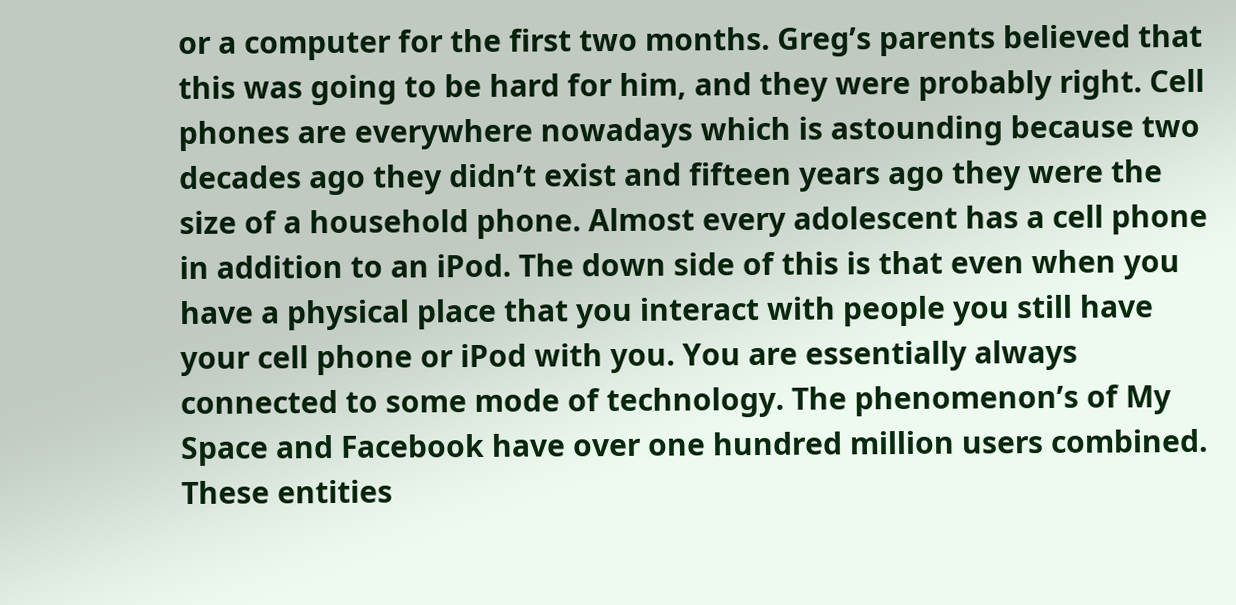or a computer for the first two months. Greg’s parents believed that this was going to be hard for him, and they were probably right. Cell phones are everywhere nowadays which is astounding because two decades ago they didn’t exist and fifteen years ago they were the size of a household phone. Almost every adolescent has a cell phone in addition to an iPod. The down side of this is that even when you have a physical place that you interact with people you still have your cell phone or iPod with you. You are essentially always connected to some mode of technology. The phenomenon’s of My Space and Facebook have over one hundred million users combined. These entities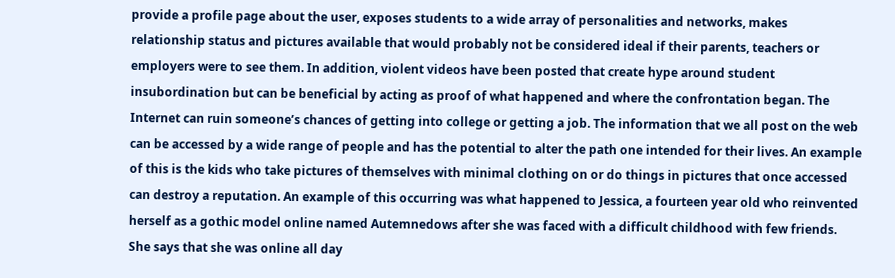provide a profile page about the user, exposes students to a wide array of personalities and networks, makes relationship status and pictures available that would probably not be considered ideal if their parents, teachers or employers were to see them. In addition, violent videos have been posted that create hype around student insubordination but can be beneficial by acting as proof of what happened and where the confrontation began. The Internet can ruin someone’s chances of getting into college or getting a job. The information that we all post on the web can be accessed by a wide range of people and has the potential to alter the path one intended for their lives. An example of this is the kids who take pictures of themselves with minimal clothing on or do things in pictures that once accessed can destroy a reputation. An example of this occurring was what happened to Jessica, a fourteen year old who reinvented herself as a gothic model online named Autemnedows after she was faced with a difficult childhood with few friends. She says that she was online all day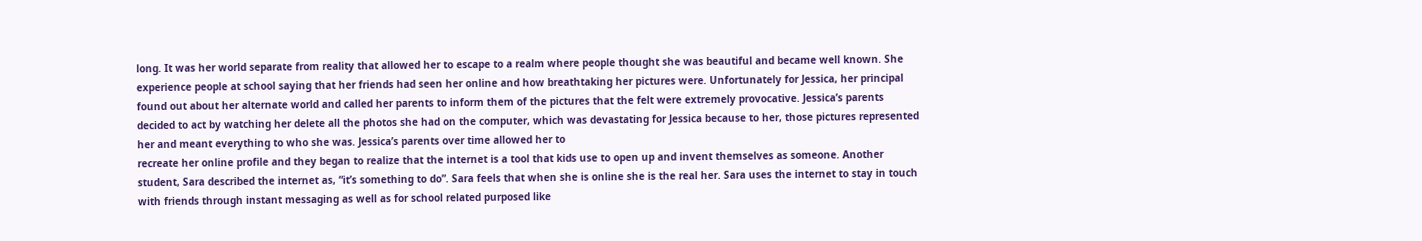long. It was her world separate from reality that allowed her to escape to a realm where people thought she was beautiful and became well known. She experience people at school saying that her friends had seen her online and how breathtaking her pictures were. Unfortunately for Jessica, her principal found out about her alternate world and called her parents to inform them of the pictures that the felt were extremely provocative. Jessica’s parents decided to act by watching her delete all the photos she had on the computer, which was devastating for Jessica because to her, those pictures represented her and meant everything to who she was. Jessica’s parents over time allowed her to
recreate her online profile and they began to realize that the internet is a tool that kids use to open up and invent themselves as someone. Another student, Sara described the internet as, “it’s something to do”. Sara feels that when she is online she is the real her. Sara uses the internet to stay in touch with friends through instant messaging as well as for school related purposed like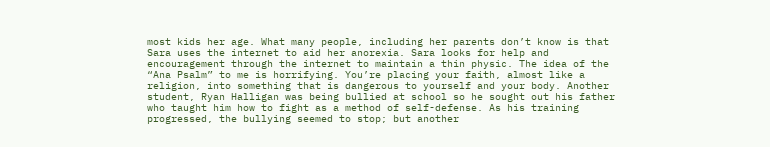most kids her age. What many people, including her parents don’t know is that Sara uses the internet to aid her anorexia. Sara looks for help and encouragement through the internet to maintain a thin physic. The idea of the “Ana Psalm” to me is horrifying. You’re placing your faith, almost like a religion, into something that is dangerous to yourself and your body. Another student, Ryan Halligan was being bullied at school so he sought out his father who taught him how to fight as a method of self-defense. As his training progressed, the bullying seemed to stop; but another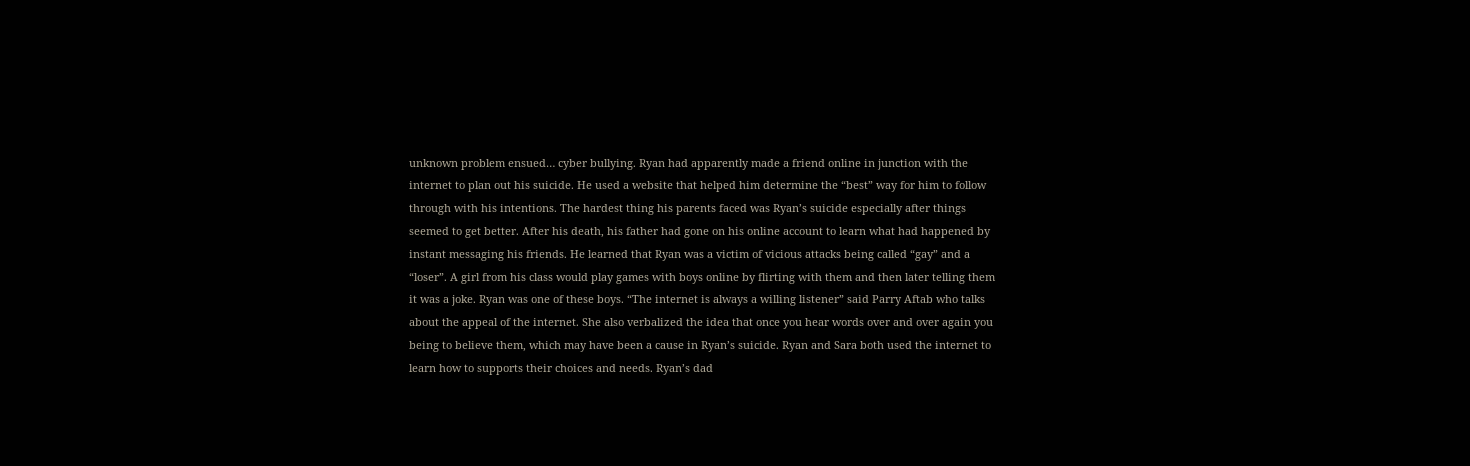unknown problem ensued… cyber bullying. Ryan had apparently made a friend online in junction with the internet to plan out his suicide. He used a website that helped him determine the “best” way for him to follow through with his intentions. The hardest thing his parents faced was Ryan’s suicide especially after things seemed to get better. After his death, his father had gone on his online account to learn what had happened by instant messaging his friends. He learned that Ryan was a victim of vicious attacks being called “gay” and a “loser”. A girl from his class would play games with boys online by flirting with them and then later telling them it was a joke. Ryan was one of these boys. “The internet is always a willing listener” said Parry Aftab who talks about the appeal of the internet. She also verbalized the idea that once you hear words over and over again you being to believe them, which may have been a cause in Ryan’s suicide. Ryan and Sara both used the internet to learn how to supports their choices and needs. Ryan’s dad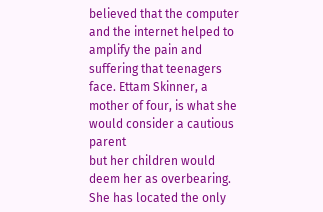believed that the computer and the internet helped to amplify the pain and suffering that teenagers face. Ettam Skinner, a mother of four, is what she would consider a cautious parent
but her children would deem her as overbearing. She has located the only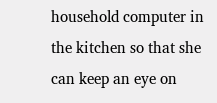household computer in the kitchen so that she can keep an eye on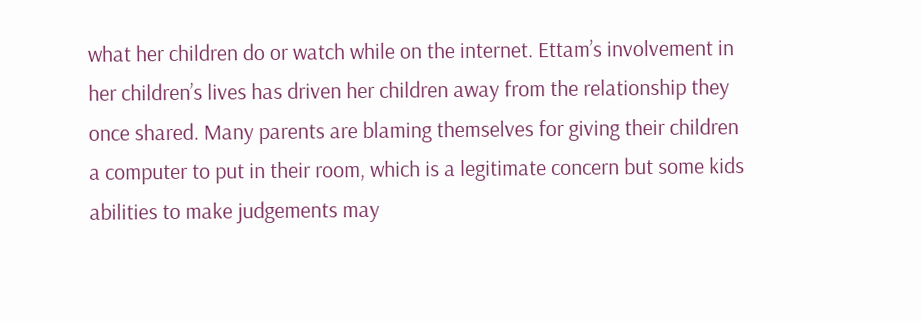what her children do or watch while on the internet. Ettam’s involvement in her children’s lives has driven her children away from the relationship they once shared. Many parents are blaming themselves for giving their children a computer to put in their room, which is a legitimate concern but some kids abilities to make judgements may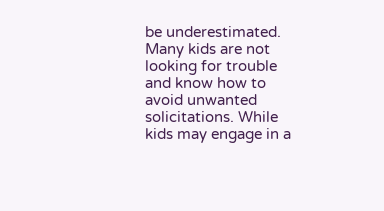be underestimated. Many kids are not looking for trouble and know how to avoid unwanted solicitations. While kids may engage in a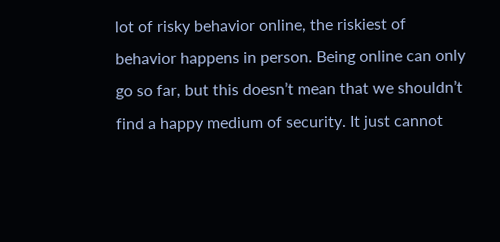lot of risky behavior online, the riskiest of behavior happens in person. Being online can only go so far, but this doesn’t mean that we shouldn’t find a happy medium of security. It just cannot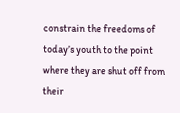constrain the freedoms of today’s youth to the point where they are shut off from their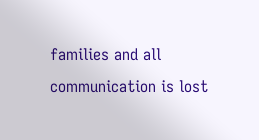families and all communication is lost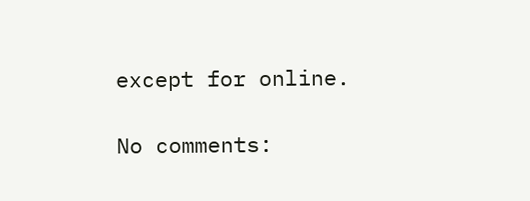except for online.

No comments: